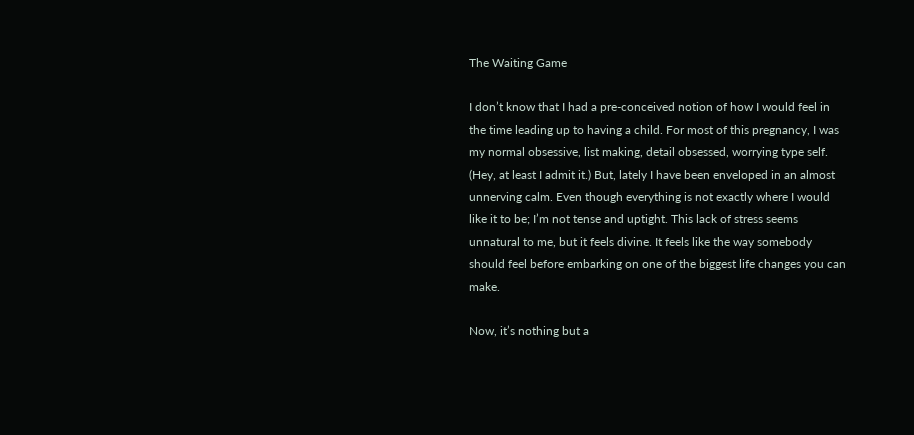The Waiting Game

I don’t know that I had a pre-conceived notion of how I would feel in the time leading up to having a child. For most of this pregnancy, I was my normal obsessive, list making, detail obsessed, worrying type self. (Hey, at least I admit it.) But, lately I have been enveloped in an almost unnerving calm. Even though everything is not exactly where I would like it to be; I’m not tense and uptight. This lack of stress seems unnatural to me, but it feels divine. It feels like the way somebody should feel before embarking on one of the biggest life changes you can make.

Now, it’s nothing but a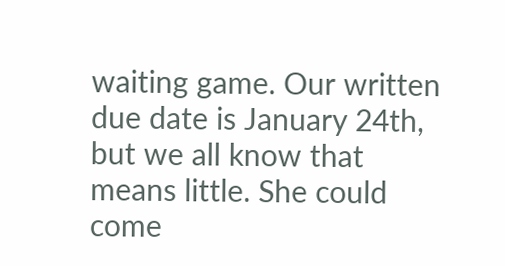waiting game. Our written due date is January 24th, but we all know that means little. She could come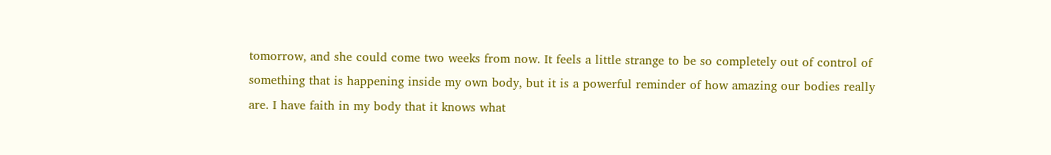tomorrow, and she could come two weeks from now. It feels a little strange to be so completely out of control of something that is happening inside my own body, but it is a powerful reminder of how amazing our bodies really are. I have faith in my body that it knows what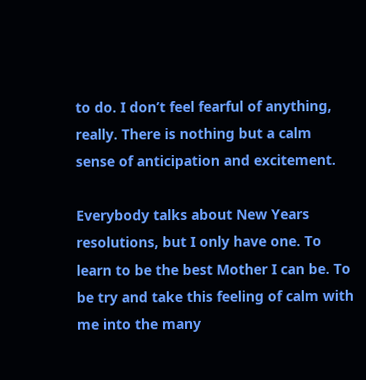to do. I don’t feel fearful of anything, really. There is nothing but a calm sense of anticipation and excitement.

Everybody talks about New Years resolutions, but I only have one. To learn to be the best Mother I can be. To be try and take this feeling of calm with me into the many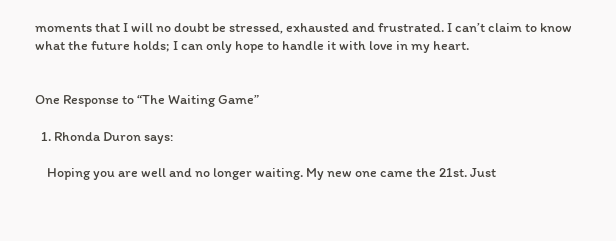moments that I will no doubt be stressed, exhausted and frustrated. I can’t claim to know what the future holds; I can only hope to handle it with love in my heart.


One Response to “The Waiting Game”

  1. Rhonda Duron says:

    Hoping you are well and no longer waiting. My new one came the 21st. Just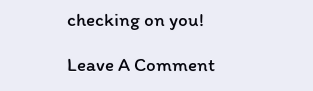checking on you!

Leave A Comment